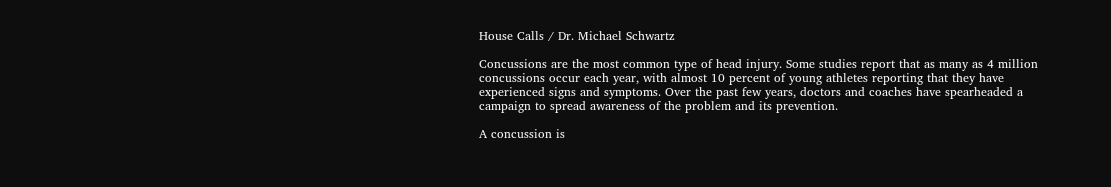House Calls / Dr. Michael Schwartz

Concussions are the most common type of head injury. Some studies report that as many as 4 million concussions occur each year, with almost 10 percent of young athletes reporting that they have experienced signs and symptoms. Over the past few years, doctors and coaches have spearheaded a campaign to spread awareness of the problem and its prevention.

A concussion is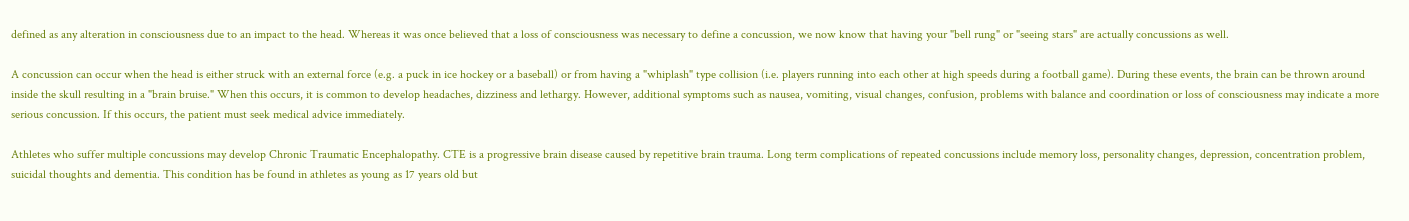defined as any alteration in consciousness due to an impact to the head. Whereas it was once believed that a loss of consciousness was necessary to define a concussion, we now know that having your "bell rung" or "seeing stars" are actually concussions as well.

A concussion can occur when the head is either struck with an external force (e.g. a puck in ice hockey or a baseball) or from having a "whiplash" type collision (i.e. players running into each other at high speeds during a football game). During these events, the brain can be thrown around inside the skull resulting in a "brain bruise." When this occurs, it is common to develop headaches, dizziness and lethargy. However, additional symptoms such as nausea, vomiting, visual changes, confusion, problems with balance and coordination or loss of consciousness may indicate a more serious concussion. If this occurs, the patient must seek medical advice immediately.

Athletes who suffer multiple concussions may develop Chronic Traumatic Encephalopathy. CTE is a progressive brain disease caused by repetitive brain trauma. Long term complications of repeated concussions include memory loss, personality changes, depression, concentration problem, suicidal thoughts and dementia. This condition has be found in athletes as young as 17 years old but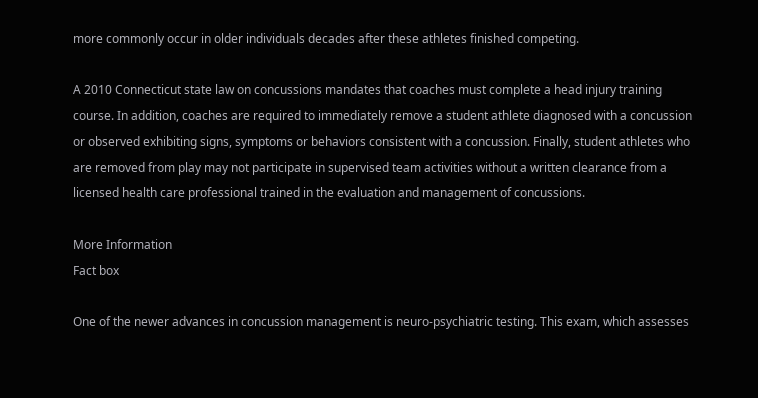more commonly occur in older individuals decades after these athletes finished competing.

A 2010 Connecticut state law on concussions mandates that coaches must complete a head injury training course. In addition, coaches are required to immediately remove a student athlete diagnosed with a concussion or observed exhibiting signs, symptoms or behaviors consistent with a concussion. Finally, student athletes who are removed from play may not participate in supervised team activities without a written clearance from a licensed health care professional trained in the evaluation and management of concussions.

More Information
Fact box

One of the newer advances in concussion management is neuro-psychiatric testing. This exam, which assesses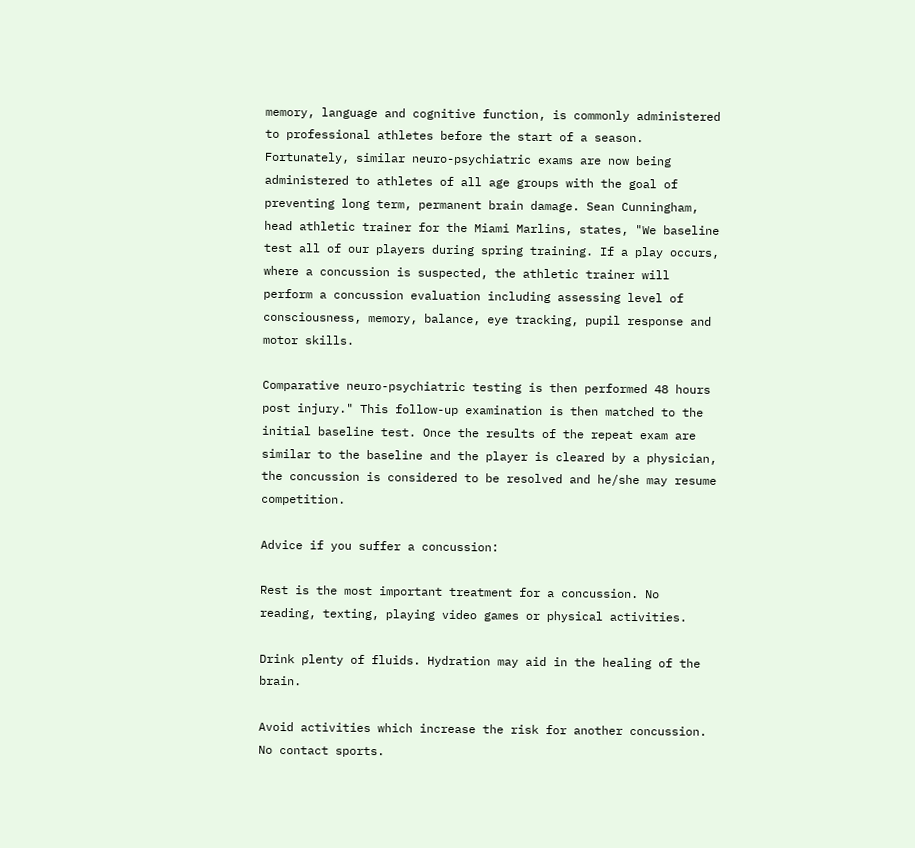memory, language and cognitive function, is commonly administered to professional athletes before the start of a season. Fortunately, similar neuro-psychiatric exams are now being administered to athletes of all age groups with the goal of preventing long term, permanent brain damage. Sean Cunningham, head athletic trainer for the Miami Marlins, states, "We baseline test all of our players during spring training. If a play occurs, where a concussion is suspected, the athletic trainer will perform a concussion evaluation including assessing level of consciousness, memory, balance, eye tracking, pupil response and motor skills.

Comparative neuro-psychiatric testing is then performed 48 hours post injury." This follow-up examination is then matched to the initial baseline test. Once the results of the repeat exam are similar to the baseline and the player is cleared by a physician, the concussion is considered to be resolved and he/she may resume competition.

Advice if you suffer a concussion:

Rest is the most important treatment for a concussion. No reading, texting, playing video games or physical activities.

Drink plenty of fluids. Hydration may aid in the healing of the brain.

Avoid activities which increase the risk for another concussion. No contact sports.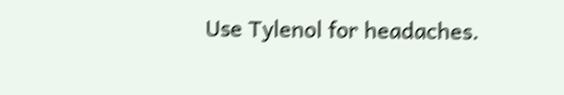Use Tylenol for headaches.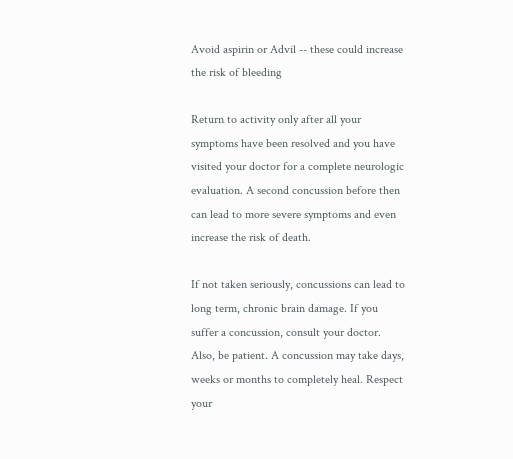Avoid aspirin or Advil -- these could increase the risk of bleeding

Return to activity only after all your symptoms have been resolved and you have visited your doctor for a complete neurologic evaluation. A second concussion before then can lead to more severe symptoms and even increase the risk of death.

If not taken seriously, concussions can lead to long term, chronic brain damage. If you suffer a concussion, consult your doctor. Also, be patient. A concussion may take days, weeks or months to completely heal. Respect your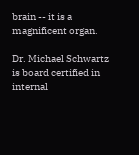brain -- it is a magnificent organ.

Dr. Michael Schwartz is board certified in internal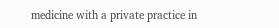medicine with a private practice in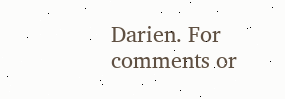Darien. For comments or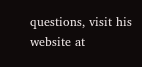questions, visit his website at